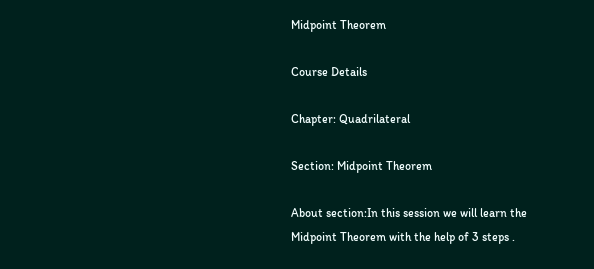Midpoint Theorem

Course Details

Chapter: Quadrilateral

Section: Midpoint Theorem

About section:In this session we will learn the Midpoint Theorem with the help of 3 steps .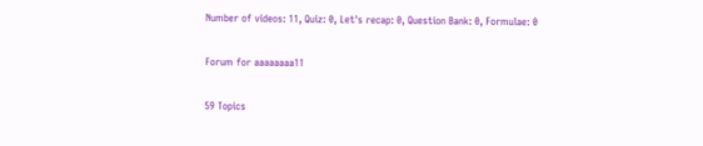Number of videos: 11, Quiz: 0, Let's recap: 0, Question Bank: 0, Formulae: 0

Forum for aaaaaaaa11

59 Topics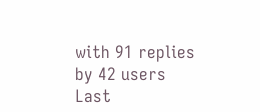with 91 replies by 42 users
Last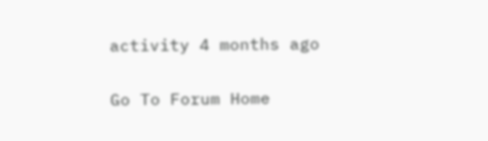activity 4 months ago

Go To Forum Home